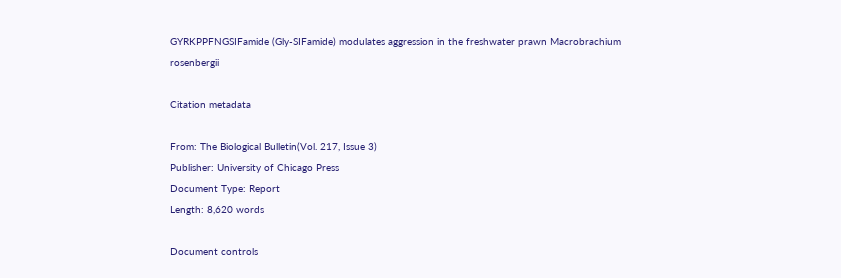GYRKPPFNGSIFamide (Gly-SIFamide) modulates aggression in the freshwater prawn Macrobrachium rosenbergii

Citation metadata

From: The Biological Bulletin(Vol. 217, Issue 3)
Publisher: University of Chicago Press
Document Type: Report
Length: 8,620 words

Document controls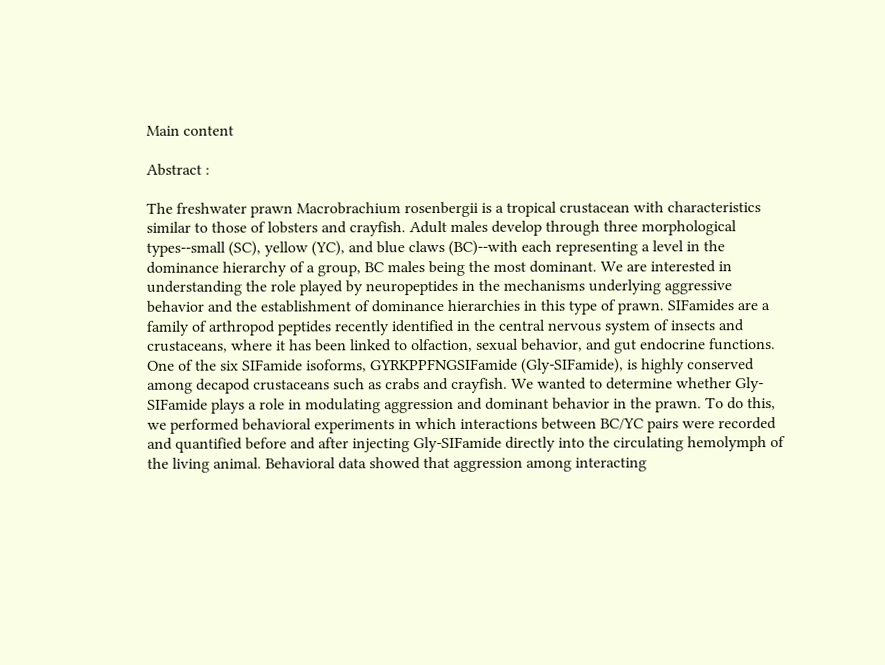Main content

Abstract :

The freshwater prawn Macrobrachium rosenbergii is a tropical crustacean with characteristics similar to those of lobsters and crayfish. Adult males develop through three morphological types--small (SC), yellow (YC), and blue claws (BC)--with each representing a level in the dominance hierarchy of a group, BC males being the most dominant. We are interested in understanding the role played by neuropeptides in the mechanisms underlying aggressive behavior and the establishment of dominance hierarchies in this type of prawn. SIFamides are a family of arthropod peptides recently identified in the central nervous system of insects and crustaceans, where it has been linked to olfaction, sexual behavior, and gut endocrine functions. One of the six SIFamide isoforms, GYRKPPFNGSIFamide (Gly-SIFamide), is highly conserved among decapod crustaceans such as crabs and crayfish. We wanted to determine whether Gly-SIFamide plays a role in modulating aggression and dominant behavior in the prawn. To do this, we performed behavioral experiments in which interactions between BC/YC pairs were recorded and quantified before and after injecting Gly-SIFamide directly into the circulating hemolymph of the living animal. Behavioral data showed that aggression among interacting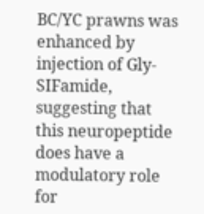BC/YC prawns was enhanced by injection of Gly-SIFamide, suggesting that this neuropeptide does have a modulatory role for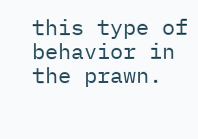this type of behavior in the prawn.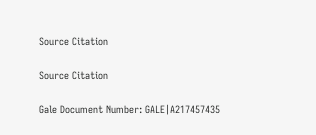Source Citation

Source Citation

Gale Document Number: GALE|A217457435